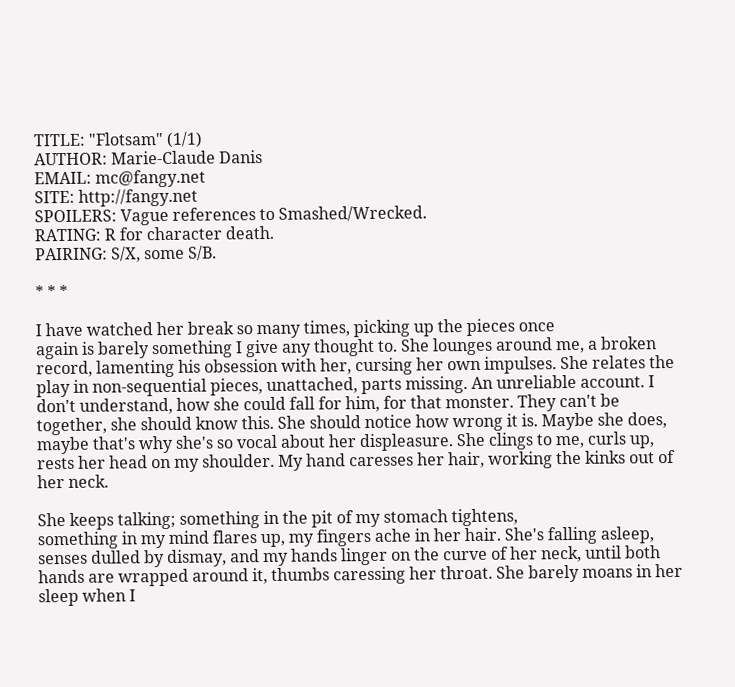TITLE: "Flotsam" (1/1)
AUTHOR: Marie-Claude Danis
EMAIL: mc@fangy.net
SITE: http://fangy.net
SPOILERS: Vague references to Smashed/Wrecked.
RATING: R for character death.
PAIRING: S/X, some S/B.

* * *

I have watched her break so many times, picking up the pieces once
again is barely something I give any thought to. She lounges around me, a broken record, lamenting his obsession with her, cursing her own impulses. She relates the play in non-sequential pieces, unattached, parts missing. An unreliable account. I don't understand, how she could fall for him, for that monster. They can't be together, she should know this. She should notice how wrong it is. Maybe she does, maybe that's why she's so vocal about her displeasure. She clings to me, curls up, rests her head on my shoulder. My hand caresses her hair, working the kinks out of her neck.

She keeps talking; something in the pit of my stomach tightens,
something in my mind flares up, my fingers ache in her hair. She's falling asleep, senses dulled by dismay, and my hands linger on the curve of her neck, until both hands are wrapped around it, thumbs caressing her throat. She barely moans in her sleep when I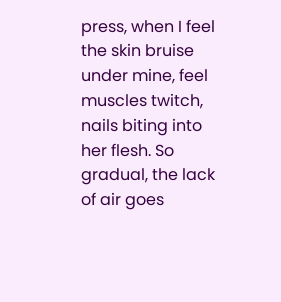press, when I feel the skin bruise under mine, feel muscles twitch, nails biting into her flesh. So gradual, the lack of air goes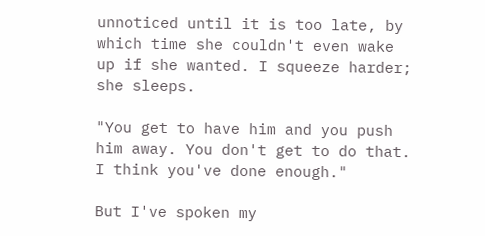unnoticed until it is too late, by which time she couldn't even wake up if she wanted. I squeeze harder; she sleeps.

"You get to have him and you push him away. You don't get to do that. I think you've done enough."

But I've spoken my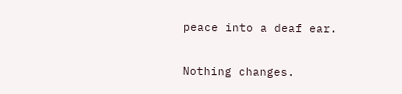peace into a deaf ear.

Nothing changes.